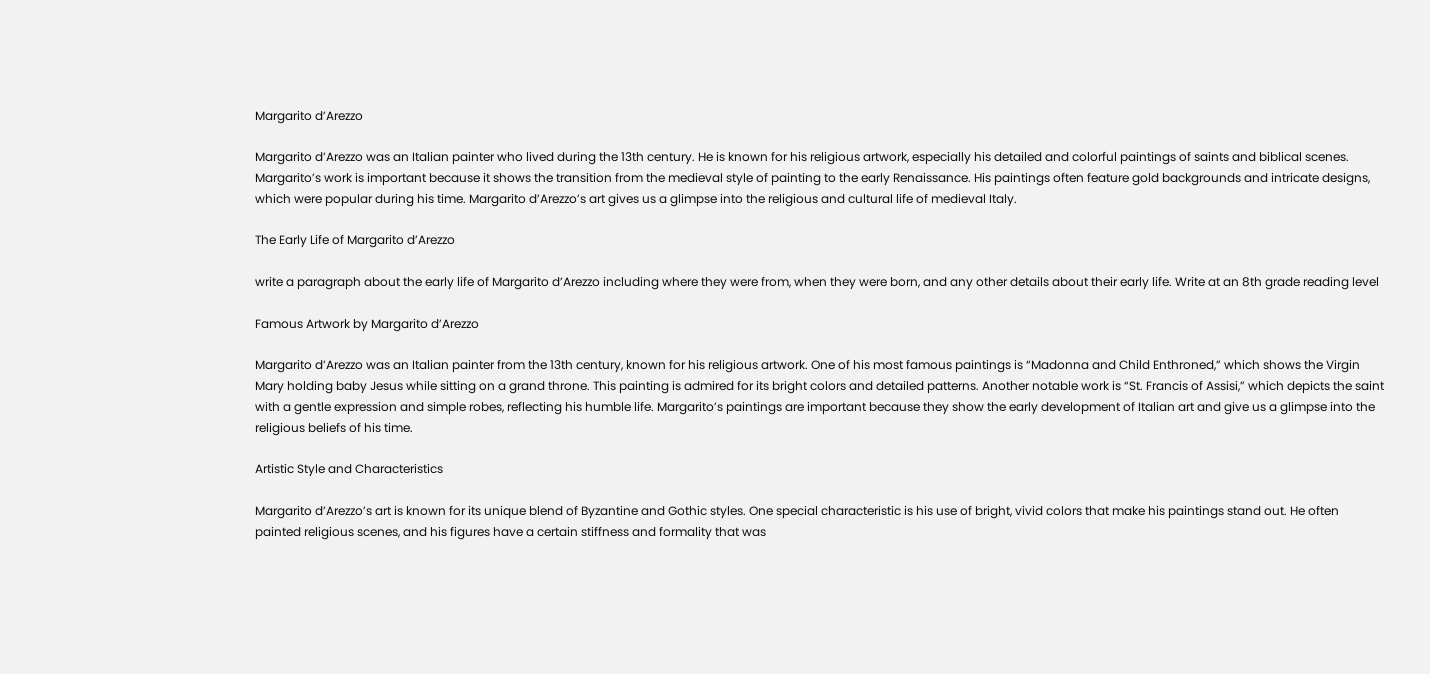Margarito d’Arezzo

Margarito d’Arezzo was an Italian painter who lived during the 13th century. He is known for his religious artwork, especially his detailed and colorful paintings of saints and biblical scenes. Margarito’s work is important because it shows the transition from the medieval style of painting to the early Renaissance. His paintings often feature gold backgrounds and intricate designs, which were popular during his time. Margarito d’Arezzo’s art gives us a glimpse into the religious and cultural life of medieval Italy.

The Early Life of Margarito d’Arezzo

write a paragraph about the early life of Margarito d’Arezzo including where they were from, when they were born, and any other details about their early life. Write at an 8th grade reading level

Famous Artwork by Margarito d’Arezzo

Margarito d’Arezzo was an Italian painter from the 13th century, known for his religious artwork. One of his most famous paintings is “Madonna and Child Enthroned,” which shows the Virgin Mary holding baby Jesus while sitting on a grand throne. This painting is admired for its bright colors and detailed patterns. Another notable work is “St. Francis of Assisi,” which depicts the saint with a gentle expression and simple robes, reflecting his humble life. Margarito’s paintings are important because they show the early development of Italian art and give us a glimpse into the religious beliefs of his time.

Artistic Style and Characteristics

Margarito d’Arezzo’s art is known for its unique blend of Byzantine and Gothic styles. One special characteristic is his use of bright, vivid colors that make his paintings stand out. He often painted religious scenes, and his figures have a certain stiffness and formality that was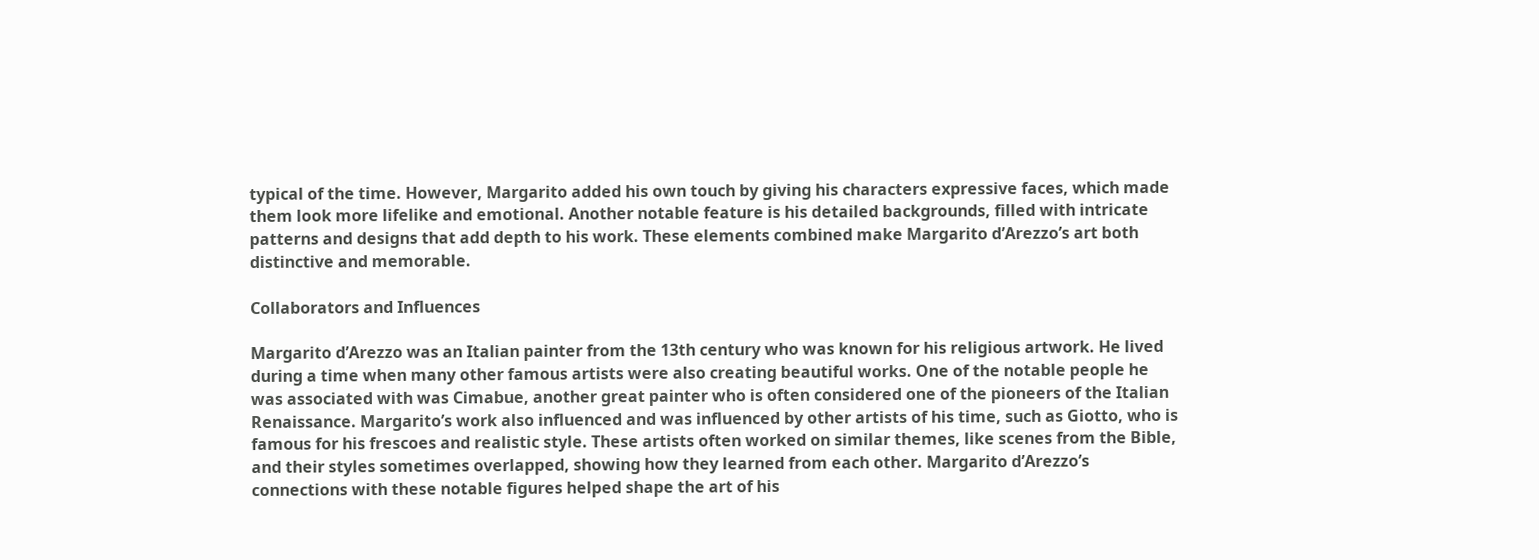typical of the time. However, Margarito added his own touch by giving his characters expressive faces, which made them look more lifelike and emotional. Another notable feature is his detailed backgrounds, filled with intricate patterns and designs that add depth to his work. These elements combined make Margarito d’Arezzo’s art both distinctive and memorable.

Collaborators and Influences

Margarito d’Arezzo was an Italian painter from the 13th century who was known for his religious artwork. He lived during a time when many other famous artists were also creating beautiful works. One of the notable people he was associated with was Cimabue, another great painter who is often considered one of the pioneers of the Italian Renaissance. Margarito’s work also influenced and was influenced by other artists of his time, such as Giotto, who is famous for his frescoes and realistic style. These artists often worked on similar themes, like scenes from the Bible, and their styles sometimes overlapped, showing how they learned from each other. Margarito d’Arezzo’s connections with these notable figures helped shape the art of his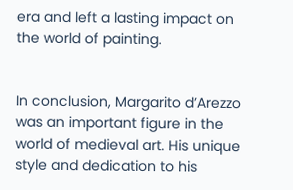era and left a lasting impact on the world of painting.


In conclusion, Margarito d’Arezzo was an important figure in the world of medieval art. His unique style and dedication to his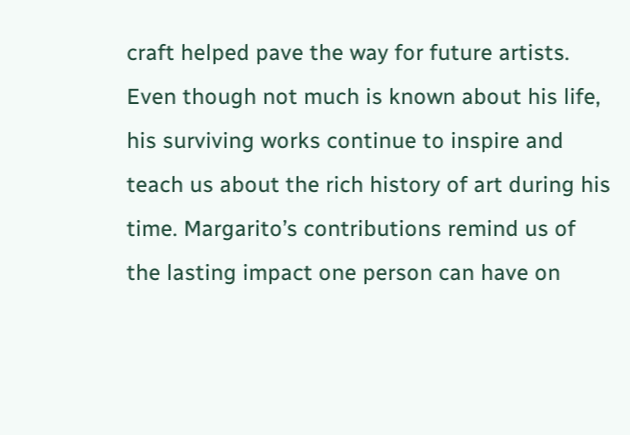craft helped pave the way for future artists. Even though not much is known about his life, his surviving works continue to inspire and teach us about the rich history of art during his time. Margarito’s contributions remind us of the lasting impact one person can have on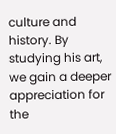culture and history. By studying his art, we gain a deeper appreciation for the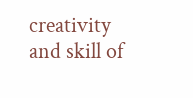creativity and skill of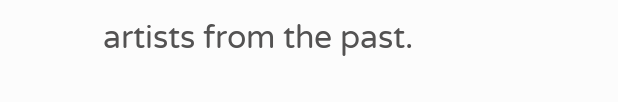artists from the past.